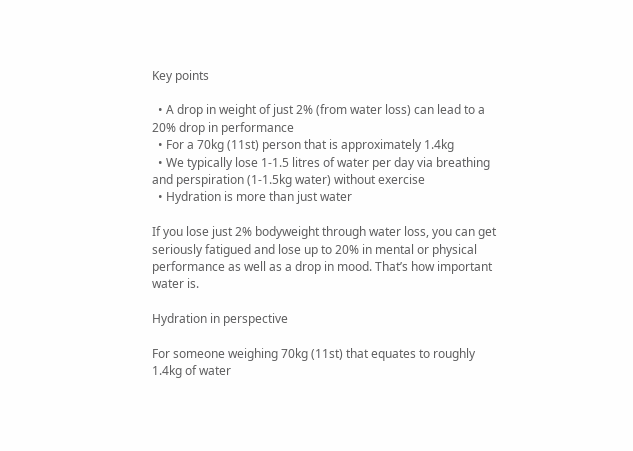Key points

  • A drop in weight of just 2% (from water loss) can lead to a 20% drop in performance
  • For a 70kg (11st) person that is approximately 1.4kg
  • We typically lose 1-1.5 litres of water per day via breathing and perspiration (1-1.5kg water) without exercise
  • Hydration is more than just water

If you lose just 2% bodyweight through water loss, you can get seriously fatigued and lose up to 20% in mental or physical performance as well as a drop in mood. That’s how important water is.

Hydration in perspective

For someone weighing 70kg (11st) that equates to roughly 1.4kg of water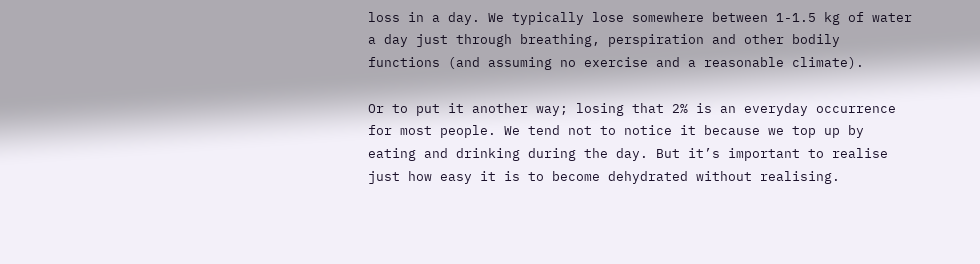loss in a day. We typically lose somewhere between 1-1.5 kg of water a day just through breathing, perspiration and other bodily functions (and assuming no exercise and a reasonable climate).

Or to put it another way; losing that 2% is an everyday occurrence for most people. We tend not to notice it because we top up by eating and drinking during the day. But it’s important to realise just how easy it is to become dehydrated without realising.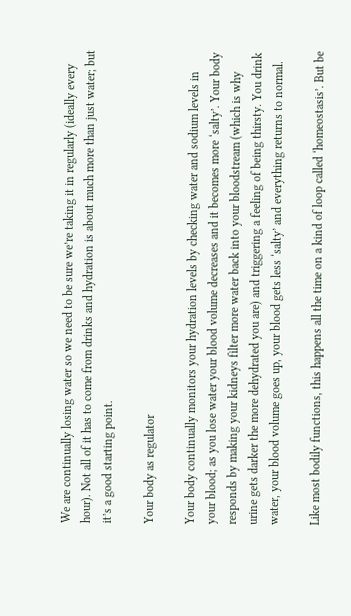We are continually losing water so we need to be sure we’re taking it in regularly (ideally every hour). Not all of it has to come from drinks and hydration is about much more than just water; but it’s a good starting point.

Your body as regulator

Your body continually monitors your hydration levels by checking water and sodium levels in your blood; as you lose water your blood volume decreases and it becomes more ‘salty’. Your body responds by making your kidneys filter more water back into your bloodstream (which is why urine gets darker the more dehydrated you are) and triggering a feeling of being thirsty. You drink water, your blood volume goes up, your blood gets less ‘salty’ and everything returns to normal.

Like most bodily functions, this happens all the time on a kind of loop called ‘homeostasis’. But be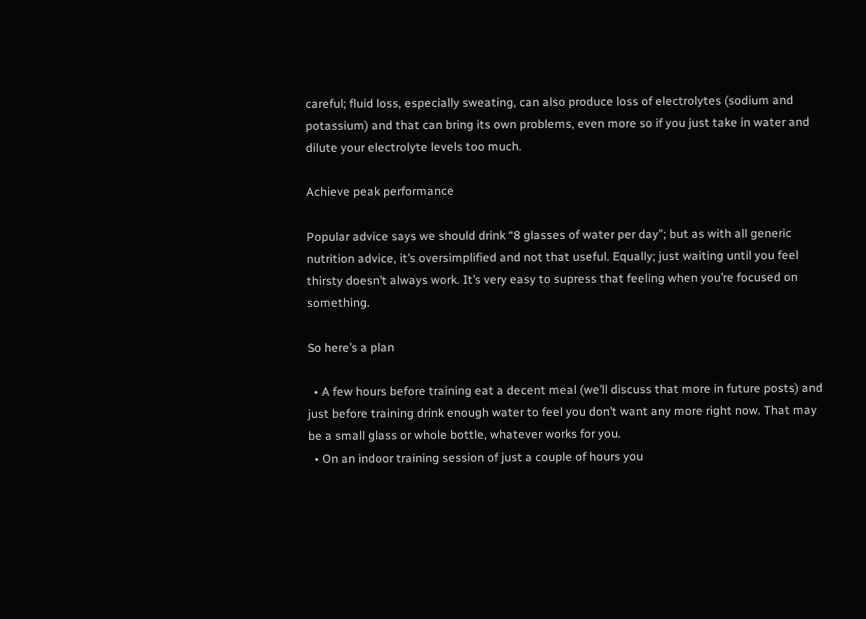careful; fluid loss, especially sweating, can also produce loss of electrolytes (sodium and potassium) and that can bring its own problems, even more so if you just take in water and dilute your electrolyte levels too much.

Achieve peak performance

Popular advice says we should drink “8 glasses of water per day”; but as with all generic nutrition advice, it’s oversimplified and not that useful. Equally; just waiting until you feel thirsty doesn’t always work. It’s very easy to supress that feeling when you’re focused on something.

So here’s a plan

  • A few hours before training eat a decent meal (we’ll discuss that more in future posts) and just before training drink enough water to feel you don’t want any more right now. That may be a small glass or whole bottle, whatever works for you.
  • On an indoor training session of just a couple of hours you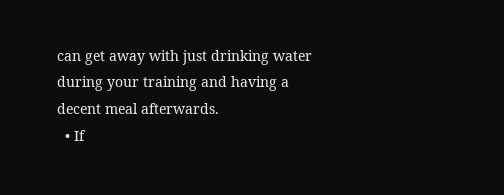can get away with just drinking water during your training and having a decent meal afterwards.
  • If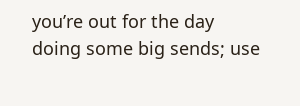you’re out for the day doing some big sends; use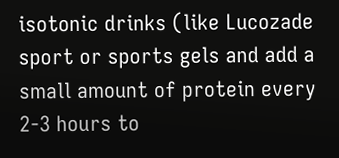isotonic drinks (like Lucozade sport or sports gels and add a small amount of protein every 2-3 hours to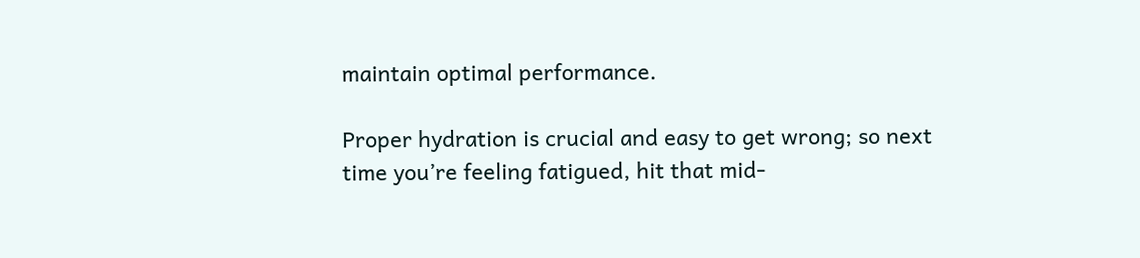maintain optimal performance.

Proper hydration is crucial and easy to get wrong; so next time you’re feeling fatigued, hit that mid-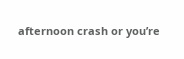afternoon crash or you’re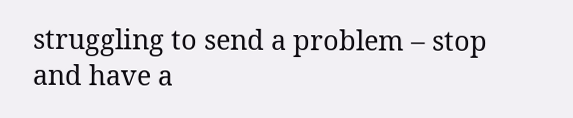struggling to send a problem – stop and have a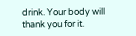drink. Your body will thank you for it.